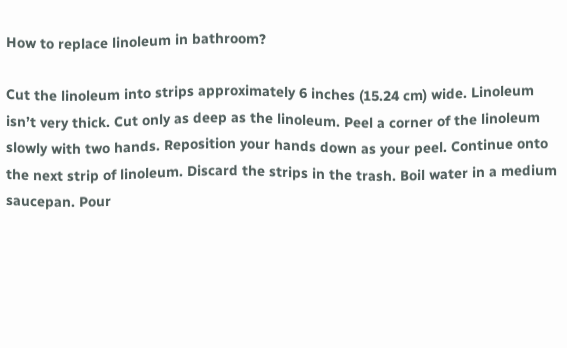How to replace linoleum in bathroom?

Cut the linoleum into strips approximately 6 inches (15.24 cm) wide. Linoleum isn’t very thick. Cut only as deep as the linoleum. Peel a corner of the linoleum slowly with two hands. Reposition your hands down as your peel. Continue onto the next strip of linoleum. Discard the strips in the trash. Boil water in a medium saucepan. Pour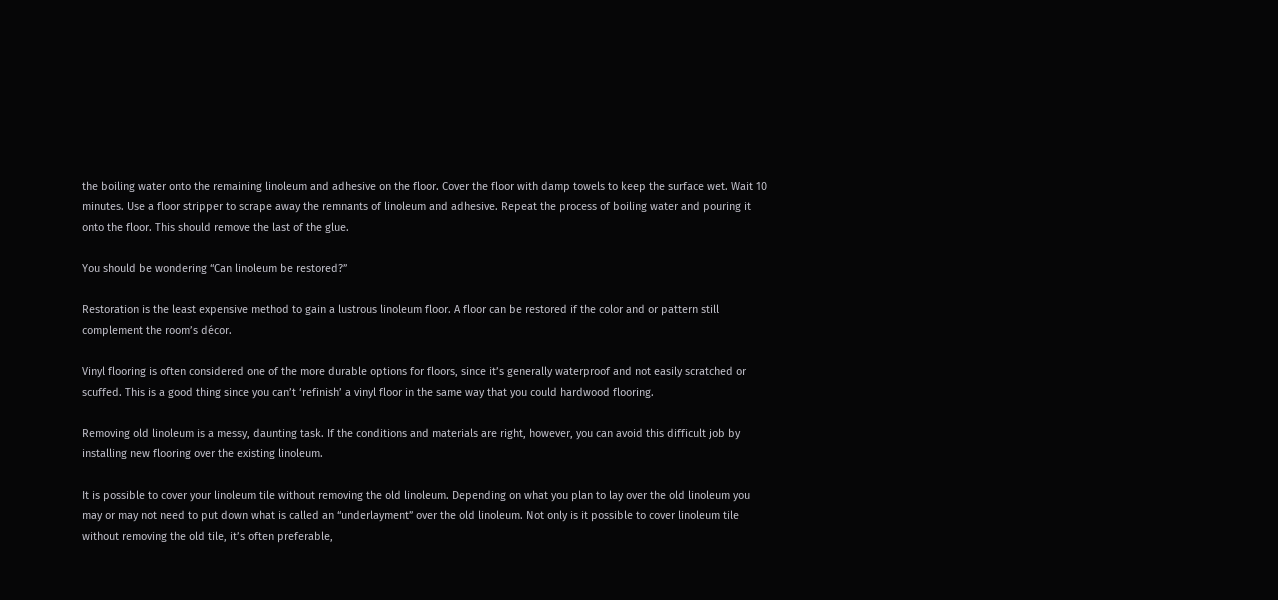the boiling water onto the remaining linoleum and adhesive on the floor. Cover the floor with damp towels to keep the surface wet. Wait 10 minutes. Use a floor stripper to scrape away the remnants of linoleum and adhesive. Repeat the process of boiling water and pouring it onto the floor. This should remove the last of the glue.

You should be wondering “Can linoleum be restored?”

Restoration is the least expensive method to gain a lustrous linoleum floor. A floor can be restored if the color and or pattern still complement the room’s décor.

Vinyl flooring is often considered one of the more durable options for floors, since it’s generally waterproof and not easily scratched or scuffed. This is a good thing since you can’t ‘refinish’ a vinyl floor in the same way that you could hardwood flooring.

Removing old linoleum is a messy, daunting task. If the conditions and materials are right, however, you can avoid this difficult job by installing new flooring over the existing linoleum.

It is possible to cover your linoleum tile without removing the old linoleum. Depending on what you plan to lay over the old linoleum you may or may not need to put down what is called an “underlayment” over the old linoleum. Not only is it possible to cover linoleum tile without removing the old tile, it’s often preferable,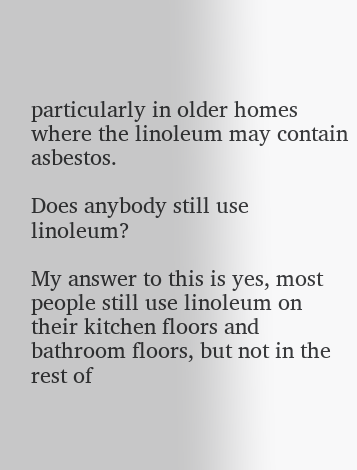particularly in older homes where the linoleum may contain asbestos.

Does anybody still use linoleum?

My answer to this is yes, most people still use linoleum on their kitchen floors and bathroom floors, but not in the rest of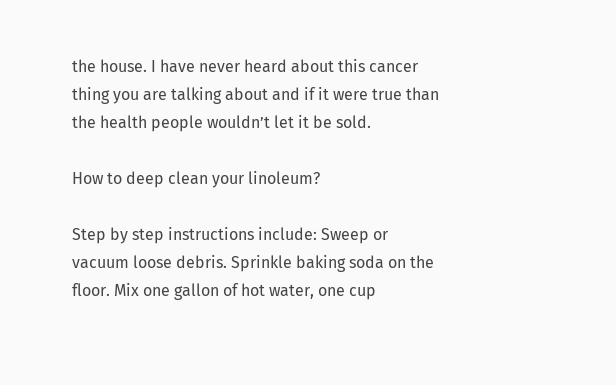the house. I have never heard about this cancer thing you are talking about and if it were true than the health people wouldn’t let it be sold.

How to deep clean your linoleum?

Step by step instructions include: Sweep or vacuum loose debris. Sprinkle baking soda on the floor. Mix one gallon of hot water, one cup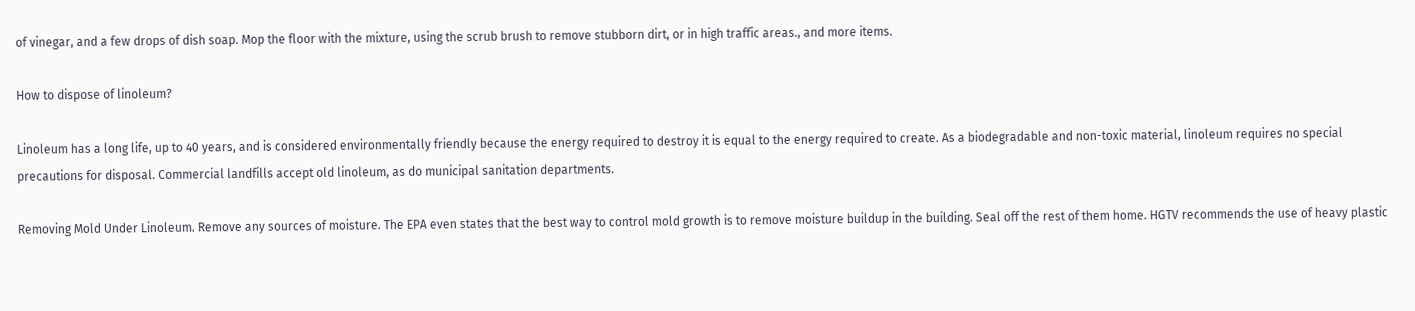of vinegar, and a few drops of dish soap. Mop the floor with the mixture, using the scrub brush to remove stubborn dirt, or in high traffic areas., and more items.

How to dispose of linoleum?

Linoleum has a long life, up to 40 years, and is considered environmentally friendly because the energy required to destroy it is equal to the energy required to create. As a biodegradable and non-toxic material, linoleum requires no special precautions for disposal. Commercial landfills accept old linoleum, as do municipal sanitation departments.

Removing Mold Under Linoleum. Remove any sources of moisture. The EPA even states that the best way to control mold growth is to remove moisture buildup in the building. Seal off the rest of them home. HGTV recommends the use of heavy plastic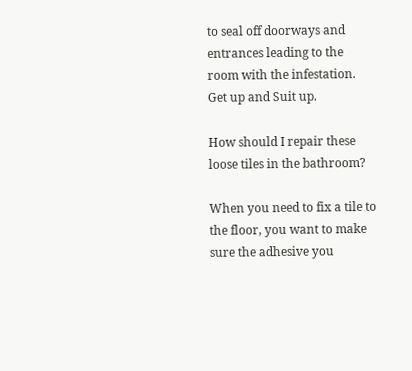to seal off doorways and entrances leading to the room with the infestation. Get up and Suit up.

How should I repair these loose tiles in the bathroom?

When you need to fix a tile to the floor, you want to make sure the adhesive you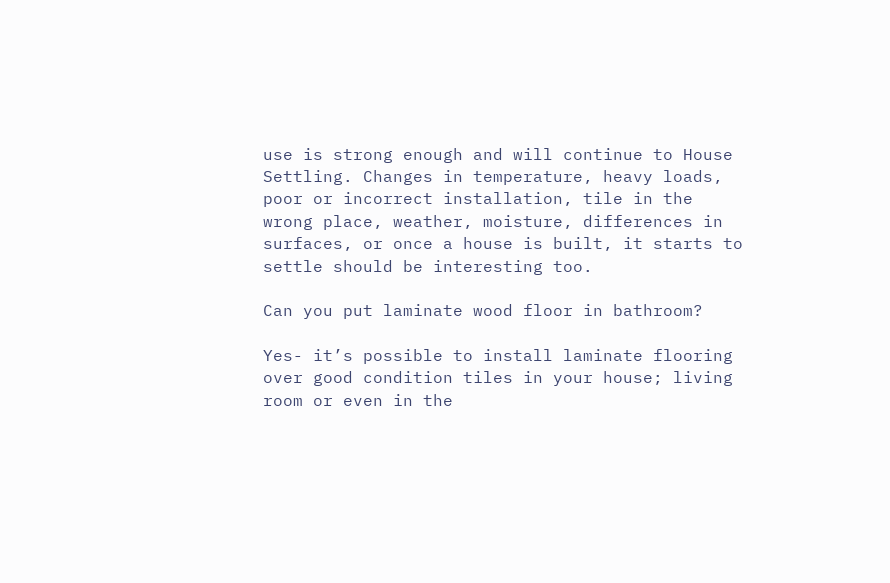use is strong enough and will continue to House Settling. Changes in temperature, heavy loads, poor or incorrect installation, tile in the wrong place, weather, moisture, differences in surfaces, or once a house is built, it starts to settle should be interesting too.

Can you put laminate wood floor in bathroom?

Yes- it’s possible to install laminate flooring over good condition tiles in your house; living room or even in the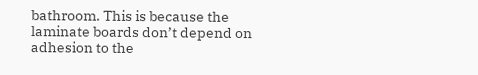bathroom. This is because the laminate boards don’t depend on adhesion to the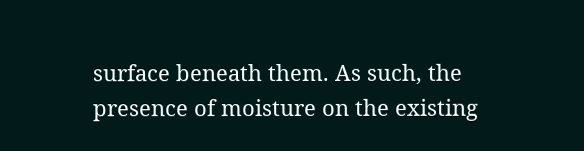surface beneath them. As such, the presence of moisture on the existing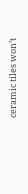ceramic tiles won’t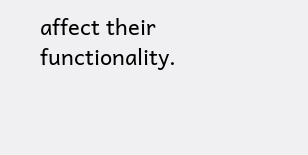affect their functionality.